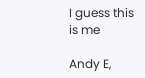I guess this is me

Andy E,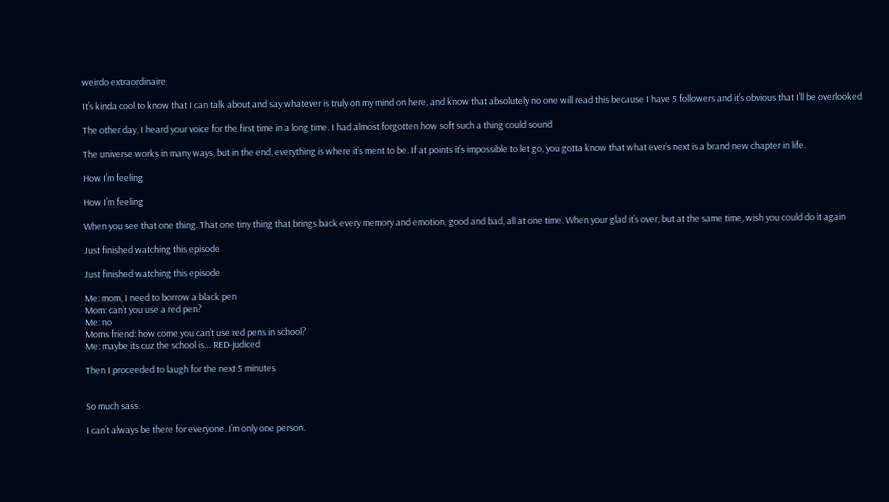weirdo extraordinaire

It’s kinda cool to know that I can talk about and say whatever is truly on my mind on here, and know that absolutely no one will read this because I have 5 followers and it’s obvious that I’ll be overlooked

The other day, I heard your voice for the first time in a long time. I had almost forgotten how soft such a thing could sound

The universe works in many ways, but in the end, everything is where it’s ment to be. If at points it’s impossible to let go, you gotta know that what ever’s next is a brand new chapter in life.

How I’m feeling

How I’m feeling

When you see that one thing. That one tiny thing that brings back every memory and emotion, good and bad, all at one time. When your glad it’s over, but at the same time, wish you could do it again

Just finished watching this episode

Just finished watching this episode

Me: mom, I need to borrow a black pen
Mom: can’t you use a red pen?
Me: no
Moms friend: how come you can’t use red pens in school?
Me: maybe its cuz the school is… RED-judiced

Then I proceeded to laugh for the next 5 minutes


So much sass.

I can’t always be there for everyone. I’m only one person.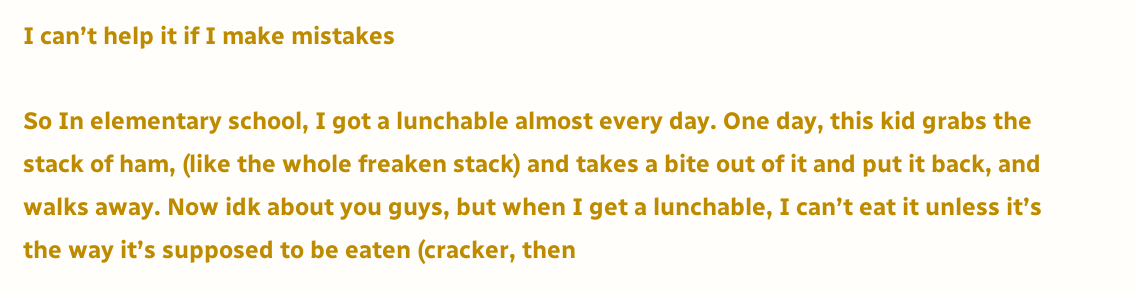I can’t help it if I make mistakes

So In elementary school, I got a lunchable almost every day. One day, this kid grabs the stack of ham, (like the whole freaken stack) and takes a bite out of it and put it back, and walks away. Now idk about you guys, but when I get a lunchable, I can’t eat it unless it’s the way it’s supposed to be eaten (cracker, then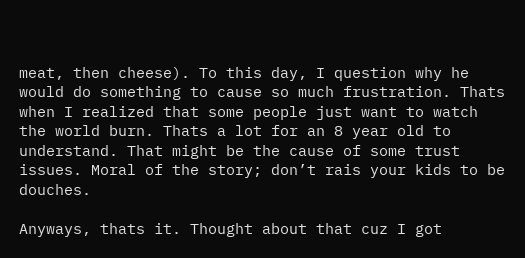meat, then cheese). To this day, I question why he would do something to cause so much frustration. Thats when I realized that some people just want to watch the world burn. Thats a lot for an 8 year old to understand. That might be the cause of some trust issues. Moral of the story; don’t rais your kids to be douches.

Anyways, thats it. Thought about that cuz I got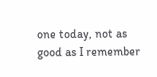one today, not as good as I remember